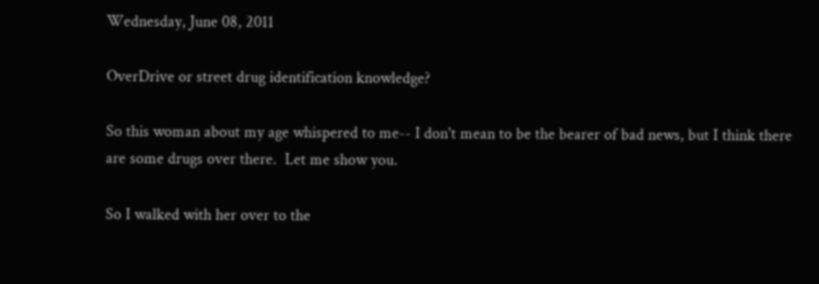Wednesday, June 08, 2011

OverDrive or street drug identification knowledge?

So this woman about my age whispered to me-- I don't mean to be the bearer of bad news, but I think there are some drugs over there.  Let me show you.

So I walked with her over to the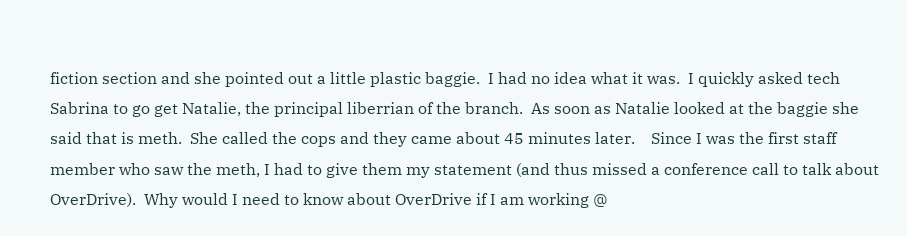fiction section and she pointed out a little plastic baggie.  I had no idea what it was.  I quickly asked tech Sabrina to go get Natalie, the principal liberrian of the branch.  As soon as Natalie looked at the baggie she said that is meth.  She called the cops and they came about 45 minutes later.    Since I was the first staff member who saw the meth, I had to give them my statement (and thus missed a conference call to talk about OverDrive).  Why would I need to know about OverDrive if I am working @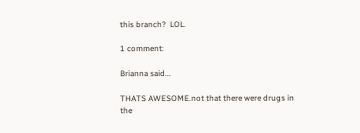this branch?  LOL.

1 comment:

Brianna said...

THATS AWESOME.not that there were drugs in the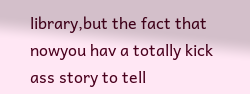library,but the fact that nowyou hav a totally kick ass story to tell